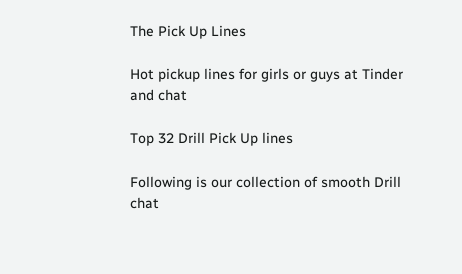The Pick Up Lines

Hot pickup lines for girls or guys at Tinder and chat

Top 32 Drill Pick Up lines

Following is our collection of smooth Drill chat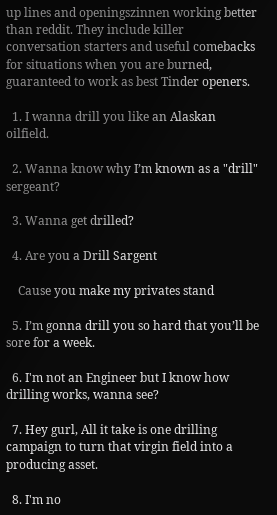up lines and openingszinnen working better than reddit. They include killer conversation starters and useful comebacks for situations when you are burned, guaranteed to work as best Tinder openers.

  1. I wanna drill you like an Alaskan oilfield.

  2. Wanna know why I’m known as a "drill" sergeant?

  3. Wanna get drilled?

  4. Are you a Drill Sargent

    Cause you make my privates stand

  5. I’m gonna drill you so hard that you’ll be sore for a week.

  6. I'm not an Engineer but I know how drilling works, wanna see?

  7. Hey gurl, All it take is one drilling campaign to turn that virgin field into a producing asset.

  8. I'm no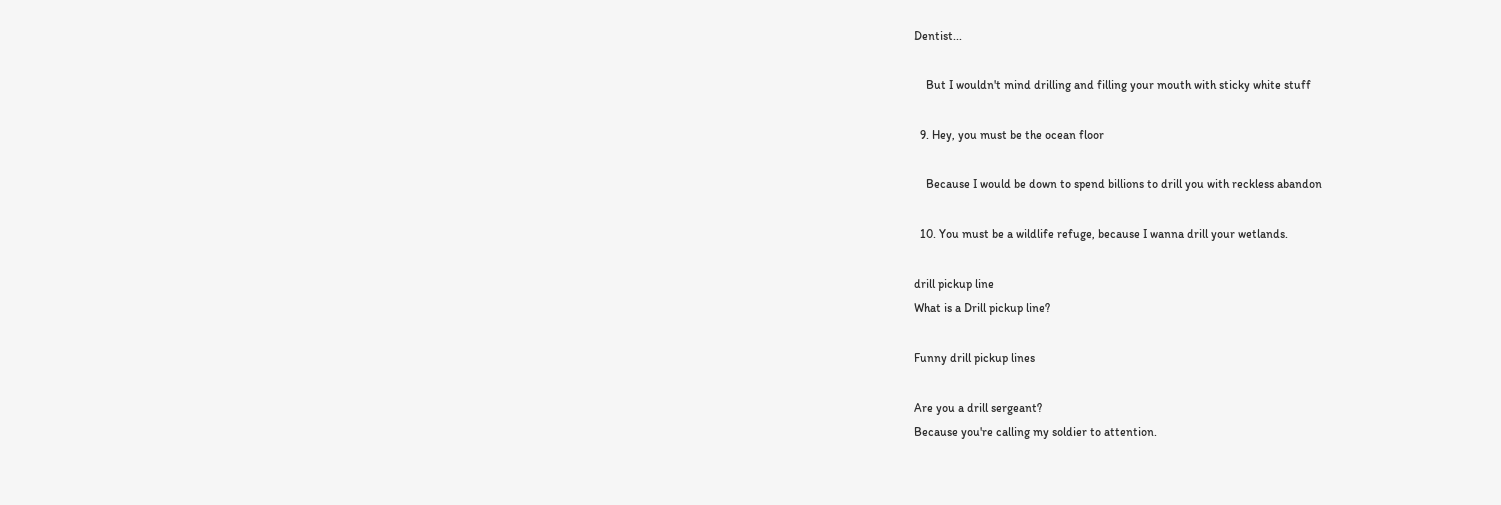Dentist...

    But I wouldn't mind drilling and filling your mouth with sticky white stuff

  9. Hey, you must be the ocean floor

    Because I would be down to spend billions to drill you with reckless abandon

  10. You must be a wildlife refuge, because I wanna drill your wetlands.

drill pickup line
What is a Drill pickup line?

Funny drill pickup lines

Are you a drill sergeant?
Because you're calling my soldier to attention.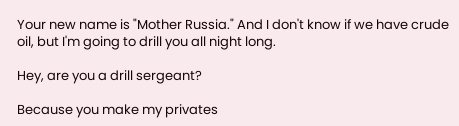Your new name is "Mother Russia." And I don't know if we have crude oil, but I'm going to drill you all night long.

Hey, are you a drill sergeant?

Because you make my privates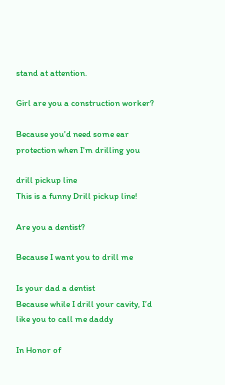stand at attention.

Girl are you a construction worker?

Because you'd need some ear protection when I'm drilling you

drill pickup line
This is a funny Drill pickup line!

Are you a dentist?

Because I want you to drill me

Is your dad a dentist
Because while I drill your cavity, I’d like you to call me daddy

In Honor of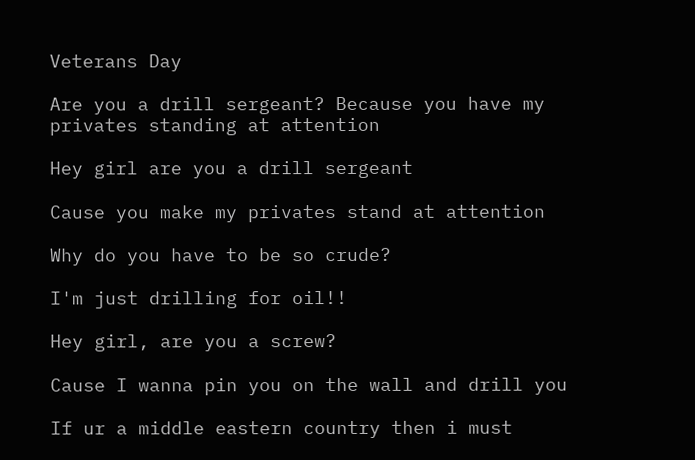Veterans Day

Are you a drill sergeant? Because you have my privates standing at attention

Hey girl are you a drill sergeant

Cause you make my privates stand at attention

Why do you have to be so crude?

I'm just drilling for oil!!

Hey girl, are you a screw?

Cause I wanna pin you on the wall and drill you

If ur a middle eastern country then i must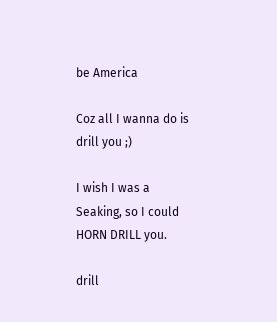be America

Coz all I wanna do is drill you ;)

I wish I was a Seaking, so I could HORN DRILL you.

drill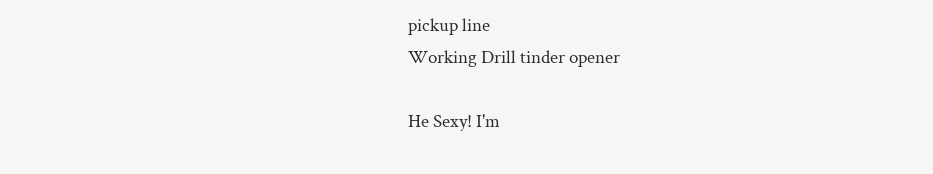pickup line
Working Drill tinder opener

He Sexy! I'm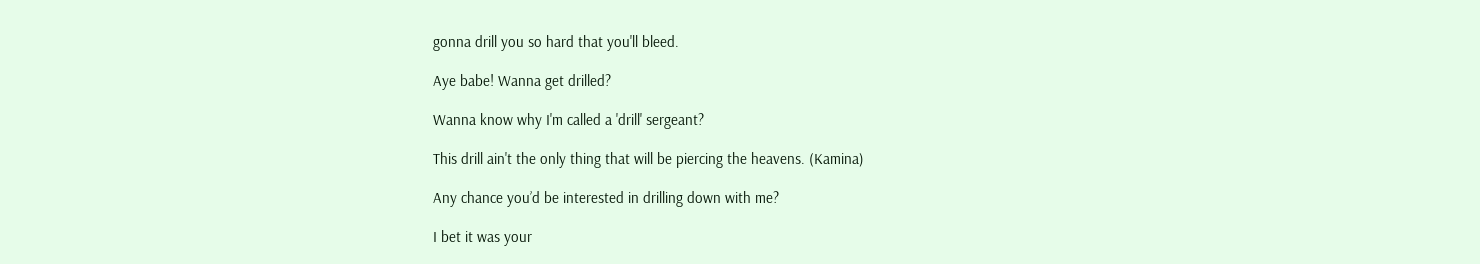gonna drill you so hard that you'll bleed.

Aye babe! Wanna get drilled?

Wanna know why I'm called a 'drill' sergeant?

This drill ain't the only thing that will be piercing the heavens. (Kamina)

Any chance you’d be interested in drilling down with me?

I bet it was your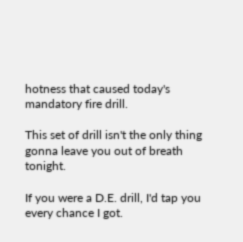hotness that caused today's mandatory fire drill.

This set of drill isn't the only thing gonna leave you out of breath tonight.

If you were a D.E. drill, I'd tap you every chance I got.